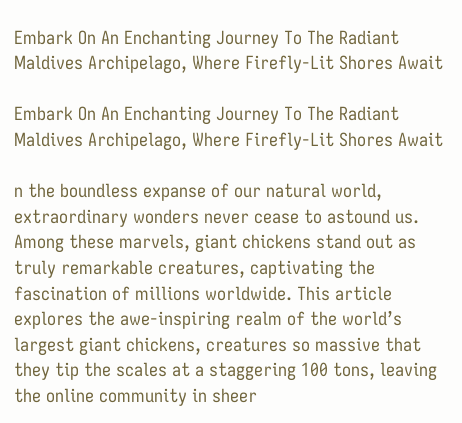Embark On An Enchanting Journey To The Radiant Maldives Archipelago, Where Firefly-Lit Shores Await

Embark On An Enchanting Journey To The Radiant Maldives Archipelago, Where Firefly-Lit Shores Await

n the boundless expanse of our natural world, extraordinary wonders never cease to astound us. Among these marvels, giant chickens stand out as truly remarkable creatures, captivating the fascination of millions worldwide. This article explores the awe-inspiring realm of the world’s largest giant chickens, creatures so massive that they tip the scales at a staggering 100 tons, leaving the online community in sheer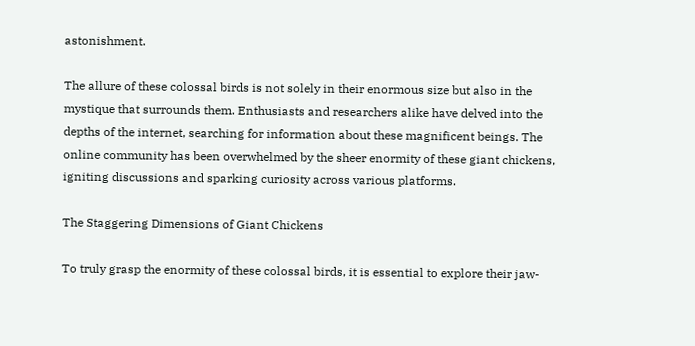astonishment.

The allure of these colossal birds is not solely in their enormous size but also in the mystique that surrounds them. Enthusiasts and researchers alike have delved into the depths of the internet, searching for information about these magnificent beings. The online community has been overwhelmed by the sheer enormity of these giant chickens, igniting discussions and sparking curiosity across various platforms.

The Staggering Dimensions of Giant Chickens

To truly grasp the enormity of these colossal birds, it is essential to explore their jaw-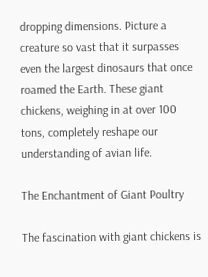dropping dimensions. Picture a creature so vast that it surpasses even the largest dinosaurs that once roamed the Earth. These giant chickens, weighing in at over 100 tons, completely reshape our understanding of avian life.

The Enchantment of Giant Poultry

The fascination with giant chickens is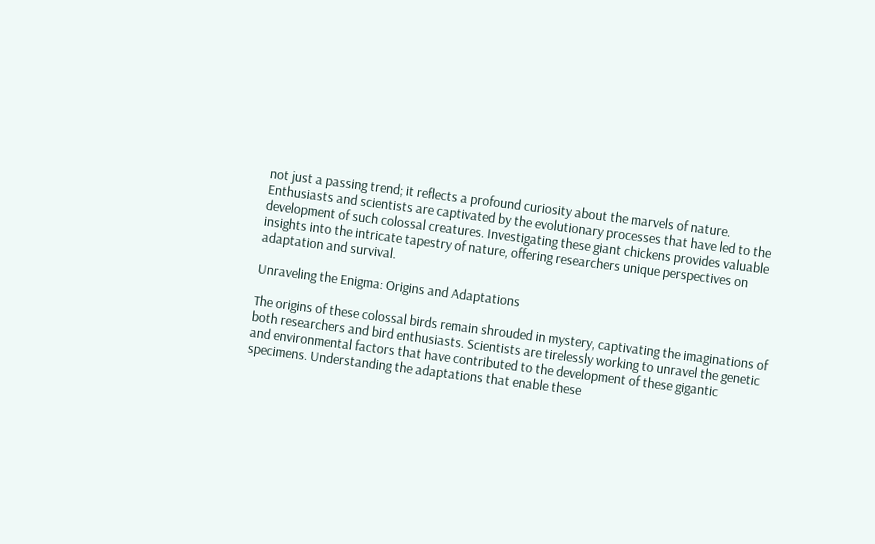not just a passing trend; it reflects a profound curiosity about the marvels of nature. Enthusiasts and scientists are captivated by the evolutionary processes that have led to the development of such colossal creatures. Investigating these giant chickens provides valuable insights into the intricate tapestry of nature, offering researchers unique perspectives on adaptation and survival.

Unraveling the Enigma: Origins and Adaptations

The origins of these colossal birds remain shrouded in mystery, captivating the imaginations of both researchers and bird enthusiasts. Scientists are tirelessly working to unravel the genetic and environmental factors that have contributed to the development of these gigantic specimens. Understanding the adaptations that enable these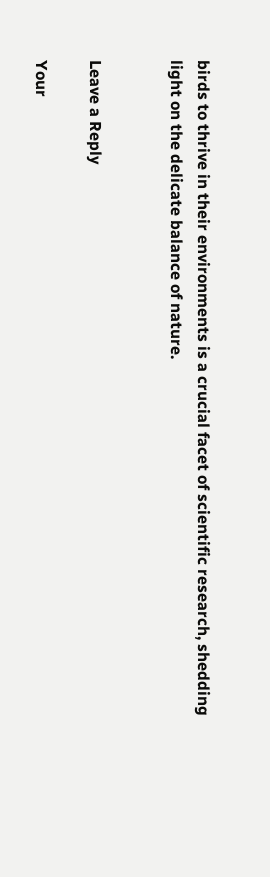birds to thrive in their environments is a crucial facet of scientific research, shedding light on the delicate balance of nature.


Leave a Reply

Your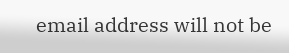email address will not be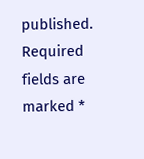published. Required fields are marked *